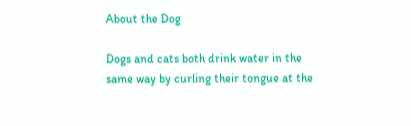About the Dog

Dogs and cats both drink water in the same way by curling their tongue at the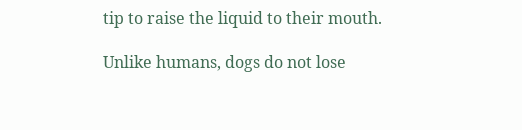tip to raise the liquid to their mouth.

Unlike humans, dogs do not lose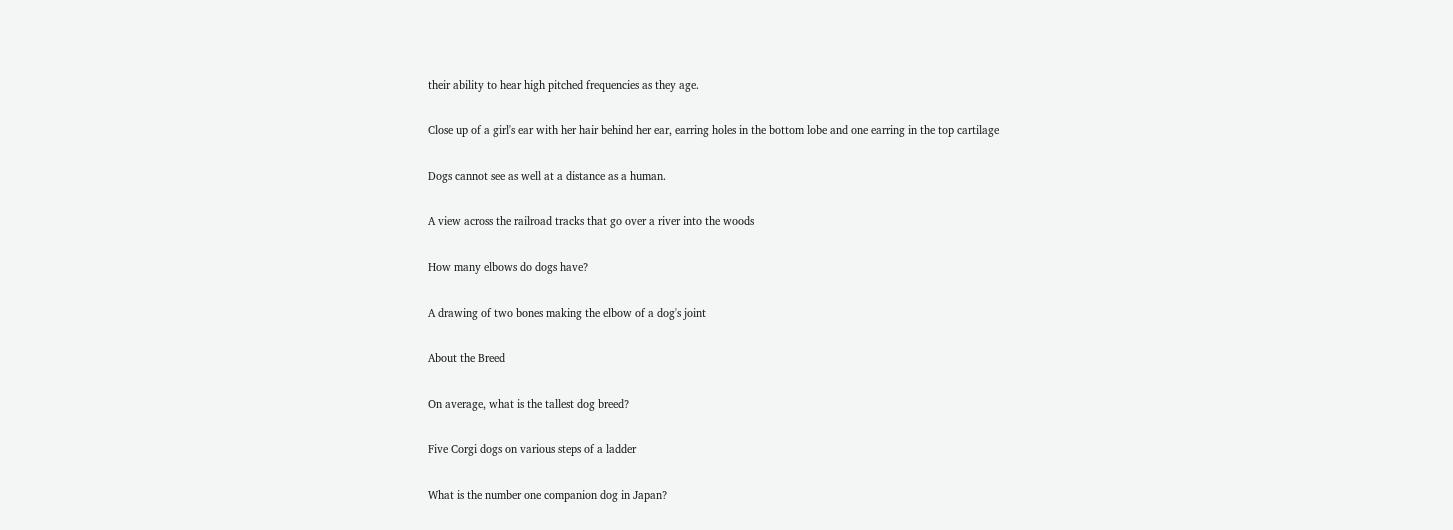their ability to hear high pitched frequencies as they age.

Close up of a girl's ear with her hair behind her ear, earring holes in the bottom lobe and one earring in the top cartilage

Dogs cannot see as well at a distance as a human.

A view across the railroad tracks that go over a river into the woods

How many elbows do dogs have?

A drawing of two bones making the elbow of a dog's joint

About the Breed

On average, what is the tallest dog breed?

Five Corgi dogs on various steps of a ladder

What is the number one companion dog in Japan?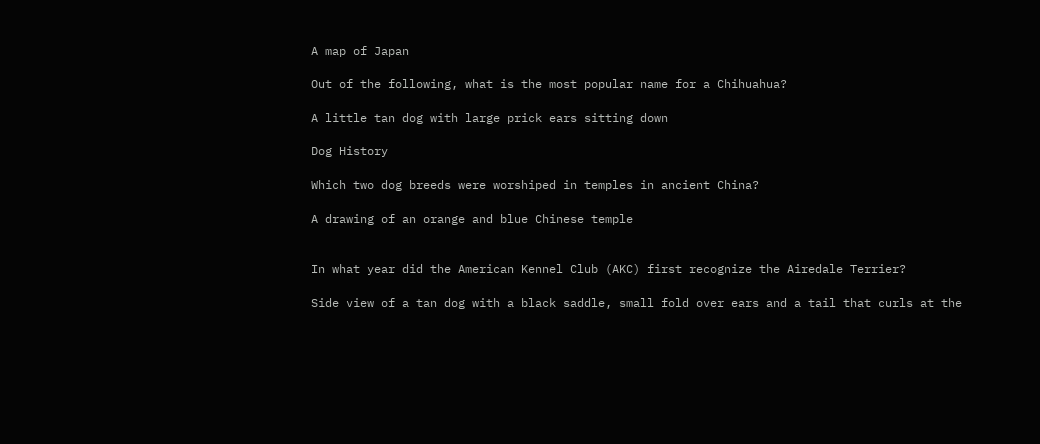A map of Japan

Out of the following, what is the most popular name for a Chihuahua?

A little tan dog with large prick ears sitting down

Dog History

Which two dog breeds were worshiped in temples in ancient China?

A drawing of an orange and blue Chinese temple


In what year did the American Kennel Club (AKC) first recognize the Airedale Terrier?

Side view of a tan dog with a black saddle, small fold over ears and a tail that curls at the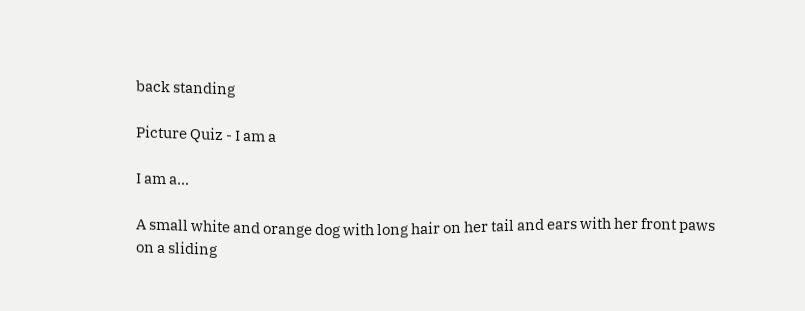back standing

Picture Quiz - I am a

I am a...

A small white and orange dog with long hair on her tail and ears with her front paws on a sliding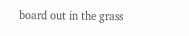board out in the grass